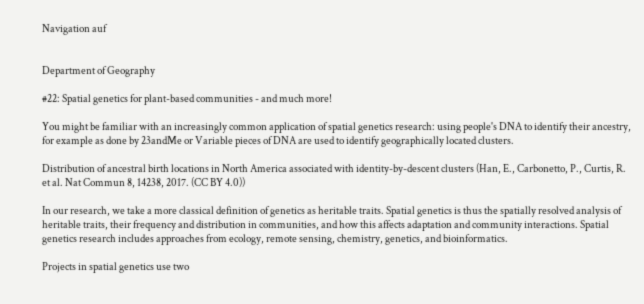Navigation auf


Department of Geography

#22: Spatial genetics for plant-based communities - and much more!

You might be familiar with an increasingly common application of spatial genetics research: using people's DNA to identify their ancestry, for example as done by 23andMe or Variable pieces of DNA are used to identify geographically located clusters.

Distribution of ancestral birth locations in North America associated with identity-by-descent clusters (Han, E., Carbonetto, P., Curtis, R. et al. Nat Commun 8, 14238, 2017. (CC BY 4.0))

In our research, we take a more classical definition of genetics as heritable traits. Spatial genetics is thus the spatially resolved analysis of heritable traits, their frequency and distribution in communities, and how this affects adaptation and community interactions. Spatial genetics research includes approaches from ecology, remote sensing, chemistry, genetics, and bioinformatics.

Projects in spatial genetics use two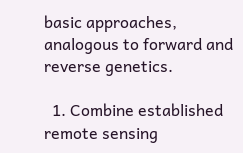basic approaches, analogous to forward and reverse genetics.

  1. Combine established remote sensing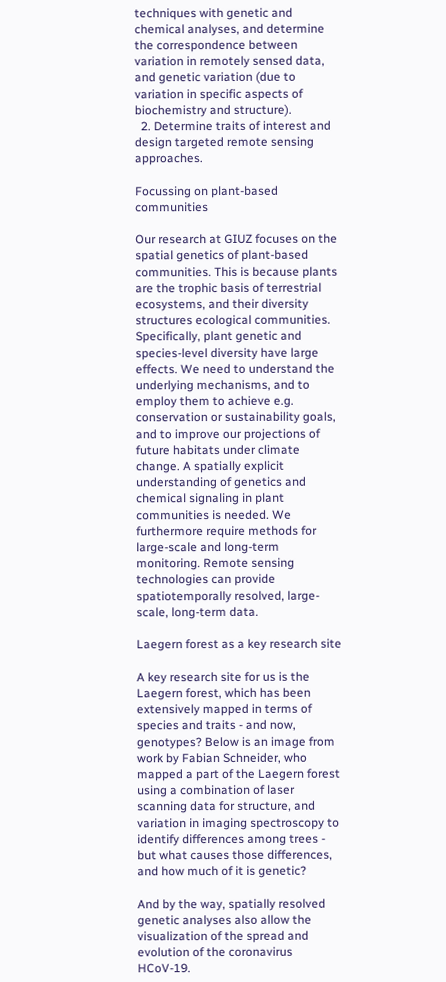techniques with genetic and chemical analyses, and determine the correspondence between variation in remotely sensed data, and genetic variation (due to variation in specific aspects of biochemistry and structure).
  2. Determine traits of interest and design targeted remote sensing approaches.

Focussing on plant-based communities

Our research at GIUZ focuses on the spatial genetics of plant-based communities. This is because plants are the trophic basis of terrestrial ecosystems, and their diversity structures ecological communities. Specifically, plant genetic and species-level diversity have large effects. We need to understand the underlying mechanisms, and to employ them to achieve e.g. conservation or sustainability goals, and to improve our projections of future habitats under climate change. A spatially explicit understanding of genetics and chemical signaling in plant communities is needed. We furthermore require methods for large-scale and long-term monitoring. Remote sensing technologies can provide spatiotemporally resolved, large-scale, long-term data.

Laegern forest as a key research site

A key research site for us is the Laegern forest, which has been extensively mapped in terms of species and traits - and now, genotypes? Below is an image from work by Fabian Schneider, who mapped a part of the Laegern forest using a combination of laser scanning data for structure, and variation in imaging spectroscopy to identify differences among trees - but what causes those differences, and how much of it is genetic?

And by the way, spatially resolved genetic analyses also allow the visualization of the spread and evolution of the coronavirus HCoV-19.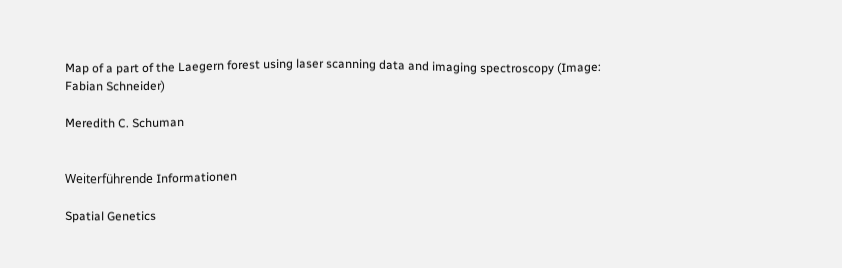Map of a part of the Laegern forest using laser scanning data and imaging spectroscopy (Image: Fabian Schneider)

Meredith C. Schuman


Weiterführende Informationen

Spatial Genetics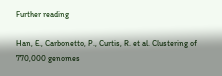Further reading

Han, E., Carbonetto, P., Curtis, R. et al. Clustering of 770,000 genomes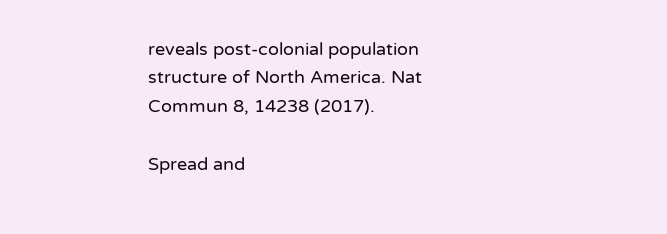reveals post-colonial population structure of North America. Nat Commun 8, 14238 (2017).

Spread and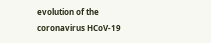evolution of the coronavirus HCoV-19